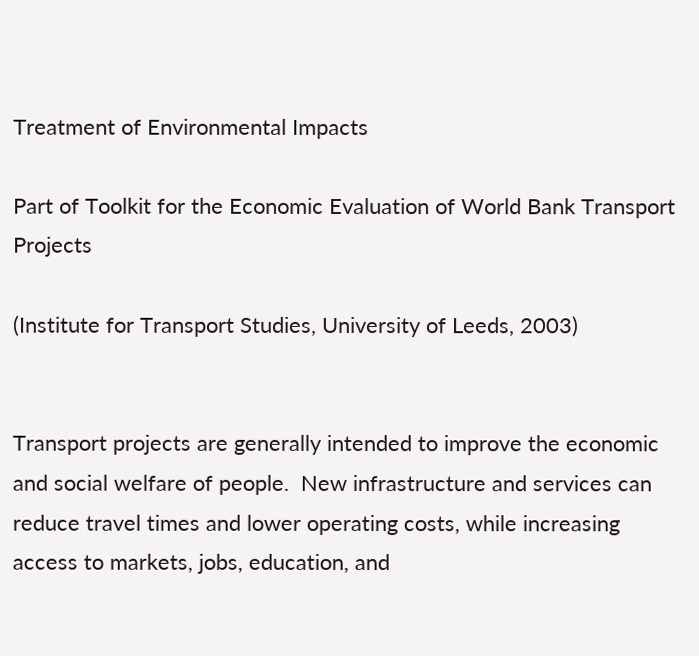Treatment of Environmental Impacts

Part of Toolkit for the Economic Evaluation of World Bank Transport Projects

(Institute for Transport Studies, University of Leeds, 2003)


Transport projects are generally intended to improve the economic and social welfare of people.  New infrastructure and services can reduce travel times and lower operating costs, while increasing access to markets, jobs, education, and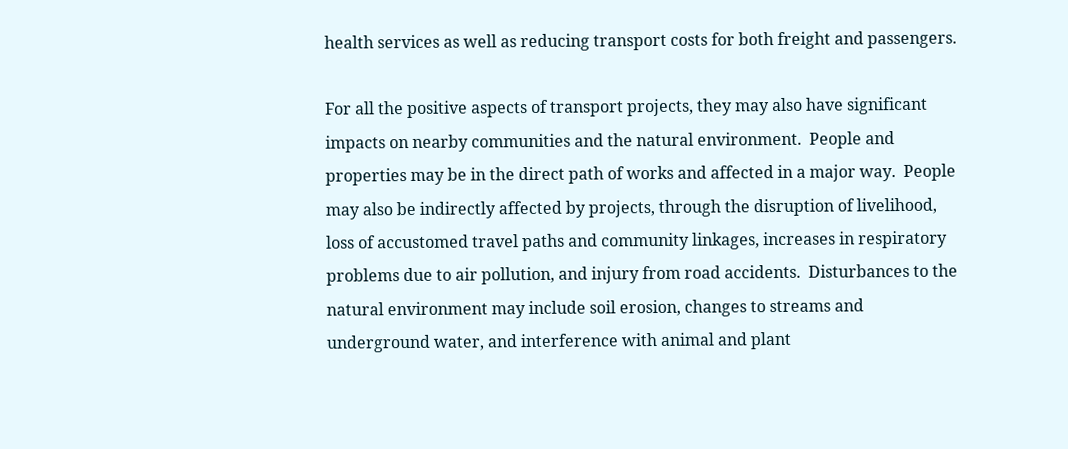health services as well as reducing transport costs for both freight and passengers.

For all the positive aspects of transport projects, they may also have significant impacts on nearby communities and the natural environment.  People and properties may be in the direct path of works and affected in a major way.  People may also be indirectly affected by projects, through the disruption of livelihood, loss of accustomed travel paths and community linkages, increases in respiratory problems due to air pollution, and injury from road accidents.  Disturbances to the natural environment may include soil erosion, changes to streams and underground water, and interference with animal and plant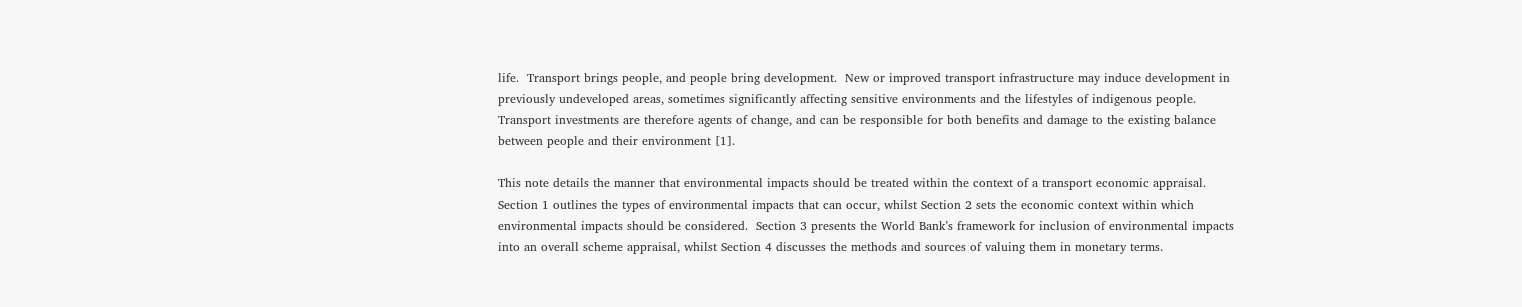life.  Transport brings people, and people bring development.  New or improved transport infrastructure may induce development in previously undeveloped areas, sometimes significantly affecting sensitive environments and the lifestyles of indigenous people.  Transport investments are therefore agents of change, and can be responsible for both benefits and damage to the existing balance between people and their environment [1].

This note details the manner that environmental impacts should be treated within the context of a transport economic appraisal.  Section 1 outlines the types of environmental impacts that can occur, whilst Section 2 sets the economic context within which environmental impacts should be considered.  Section 3 presents the World Bank’s framework for inclusion of environmental impacts into an overall scheme appraisal, whilst Section 4 discusses the methods and sources of valuing them in monetary terms.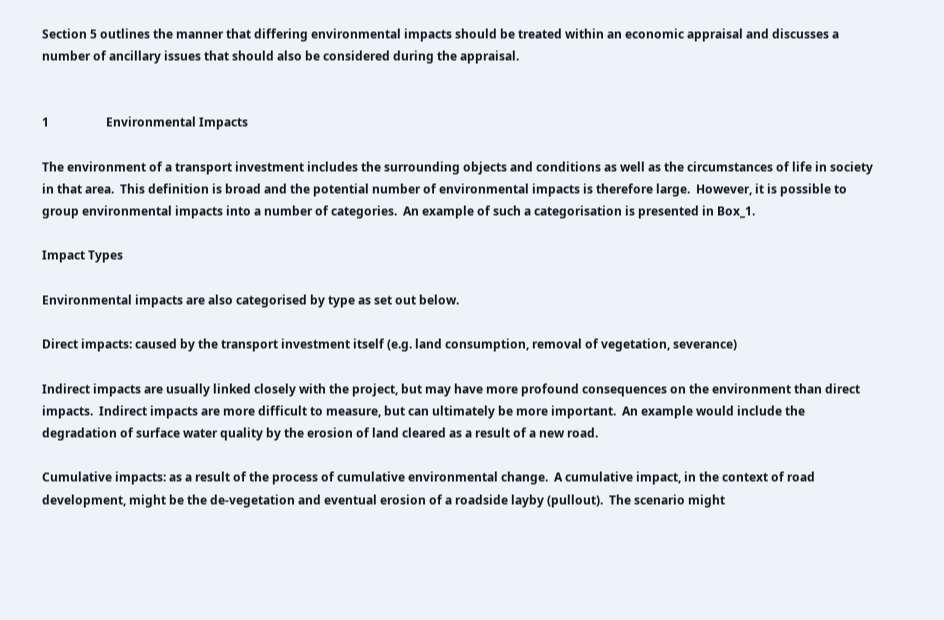Section 5 outlines the manner that differing environmental impacts should be treated within an economic appraisal and discusses a number of ancillary issues that should also be considered during the appraisal.


1                   Environmental Impacts

The environment of a transport investment includes the surrounding objects and conditions as well as the circumstances of life in society in that area.  This definition is broad and the potential number of environmental impacts is therefore large.  However, it is possible to group environmental impacts into a number of categories.  An example of such a categorisation is presented in Box_1.

Impact Types

Environmental impacts are also categorised by type as set out below.

Direct impacts: caused by the transport investment itself (e.g. land consumption, removal of vegetation, severance)

Indirect impacts are usually linked closely with the project, but may have more profound consequences on the environment than direct impacts.  Indirect impacts are more difficult to measure, but can ultimately be more important.  An example would include the degradation of surface water quality by the erosion of land cleared as a result of a new road.

Cumulative impacts: as a result of the process of cumulative environmental change.  A cumulative impact, in the context of road development, might be the de-vegetation and eventual erosion of a roadside layby (pullout).  The scenario might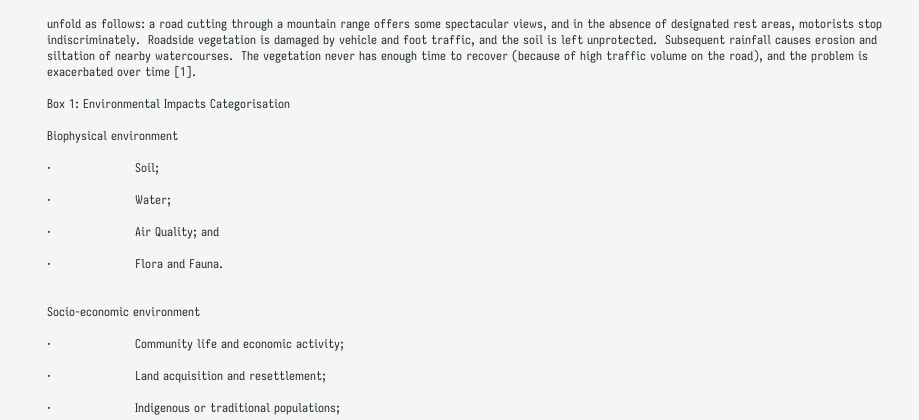unfold as follows: a road cutting through a mountain range offers some spectacular views, and in the absence of designated rest areas, motorists stop indiscriminately.  Roadside vegetation is damaged by vehicle and foot traffic, and the soil is left unprotected.  Subsequent rainfall causes erosion and siltation of nearby watercourses.  The vegetation never has enough time to recover (because of high traffic volume on the road), and the problem is exacerbated over time [1].

Box 1: Environmental Impacts Categorisation

Biophysical environment

·                     Soil;

·                     Water;

·                     Air Quality; and

·                     Flora and Fauna.


Socio-economic environment

·                     Community life and economic activity;

·                     Land acquisition and resettlement;

·                     Indigenous or traditional populations;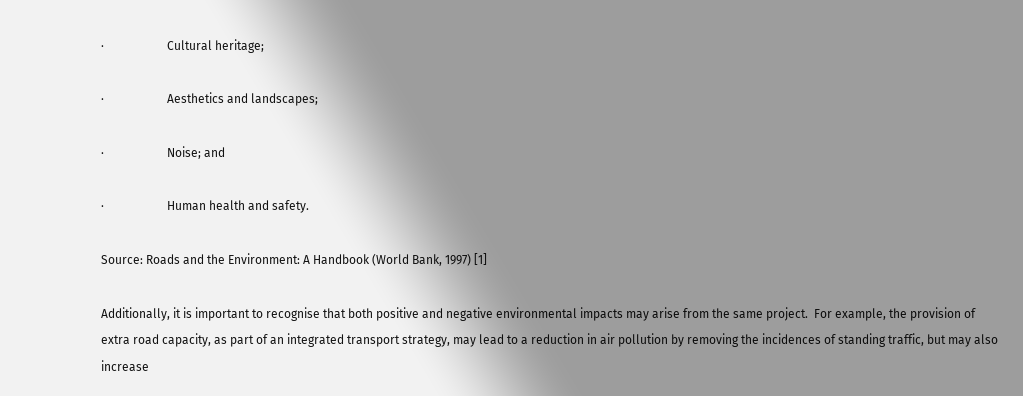·                     Cultural heritage;

·                     Aesthetics and landscapes;

·                     Noise; and

·                     Human health and safety.

Source: Roads and the Environment: A Handbook (World Bank, 1997) [1]

Additionally, it is important to recognise that both positive and negative environmental impacts may arise from the same project.  For example, the provision of extra road capacity, as part of an integrated transport strategy, may lead to a reduction in air pollution by removing the incidences of standing traffic, but may also increase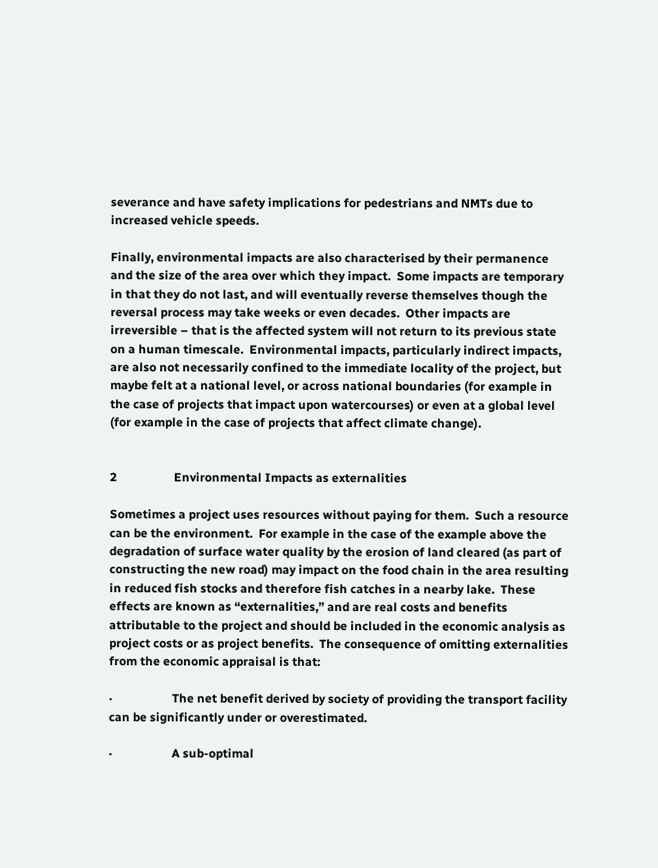severance and have safety implications for pedestrians and NMTs due to increased vehicle speeds.

Finally, environmental impacts are also characterised by their permanence and the size of the area over which they impact.  Some impacts are temporary in that they do not last, and will eventually reverse themselves though the reversal process may take weeks or even decades.  Other impacts are irreversible – that is the affected system will not return to its previous state on a human timescale.  Environmental impacts, particularly indirect impacts, are also not necessarily confined to the immediate locality of the project, but maybe felt at a national level, or across national boundaries (for example in the case of projects that impact upon watercourses) or even at a global level (for example in the case of projects that affect climate change).


2                   Environmental Impacts as externalities

Sometimes a project uses resources without paying for them.  Such a resource can be the environment.  For example in the case of the example above the degradation of surface water quality by the erosion of land cleared (as part of constructing the new road) may impact on the food chain in the area resulting in reduced fish stocks and therefore fish catches in a nearby lake.  These effects are known as “externalities,” and are real costs and benefits attributable to the project and should be included in the economic analysis as project costs or as project benefits.  The consequence of omitting externalities from the economic appraisal is that:

·                    The net benefit derived by society of providing the transport facility can be significantly under or overestimated.

·                    A sub-optimal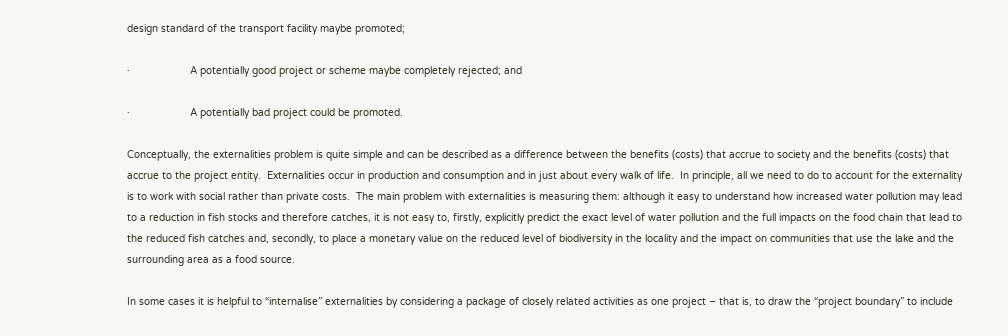design standard of the transport facility maybe promoted;

·                    A potentially good project or scheme maybe completely rejected; and

·                    A potentially bad project could be promoted.

Conceptually, the externalities problem is quite simple and can be described as a difference between the benefits (costs) that accrue to society and the benefits (costs) that accrue to the project entity.  Externalities occur in production and consumption and in just about every walk of life.  In principle, all we need to do to account for the externality is to work with social rather than private costs.  The main problem with externalities is measuring them: although it easy to understand how increased water pollution may lead to a reduction in fish stocks and therefore catches, it is not easy to, firstly, explicitly predict the exact level of water pollution and the full impacts on the food chain that lead to the reduced fish catches and, secondly, to place a monetary value on the reduced level of biodiversity in the locality and the impact on communities that use the lake and the surrounding area as a food source.

In some cases it is helpful to “internalise” externalities by considering a package of closely related activities as one project – that is, to draw the “project boundary” to include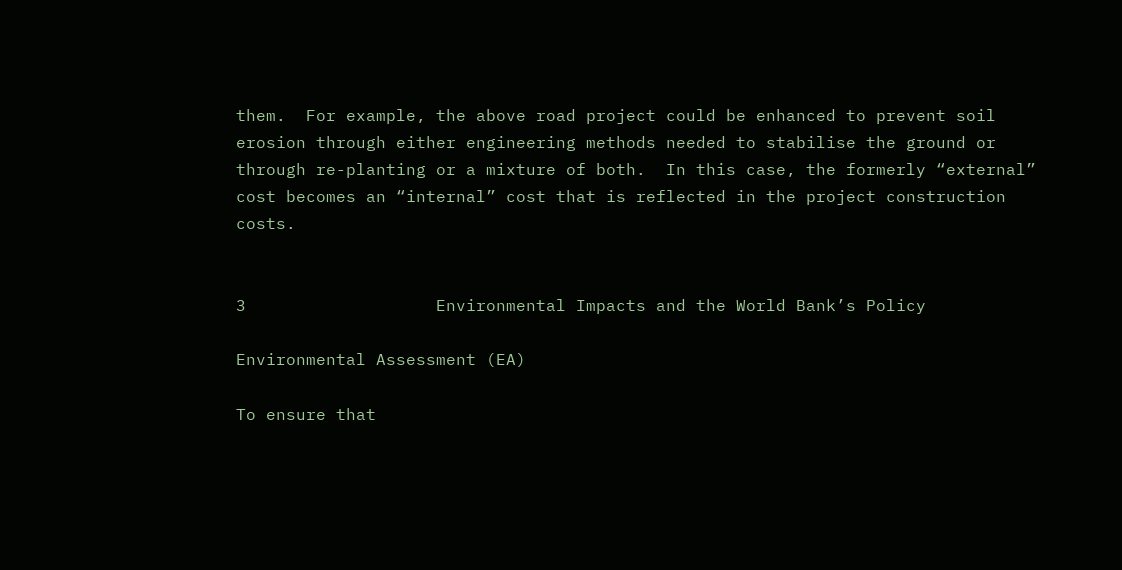them.  For example, the above road project could be enhanced to prevent soil erosion through either engineering methods needed to stabilise the ground or through re-planting or a mixture of both.  In this case, the formerly “external” cost becomes an “internal” cost that is reflected in the project construction costs.


3                   Environmental Impacts and the World Bank’s Policy

Environmental Assessment (EA)

To ensure that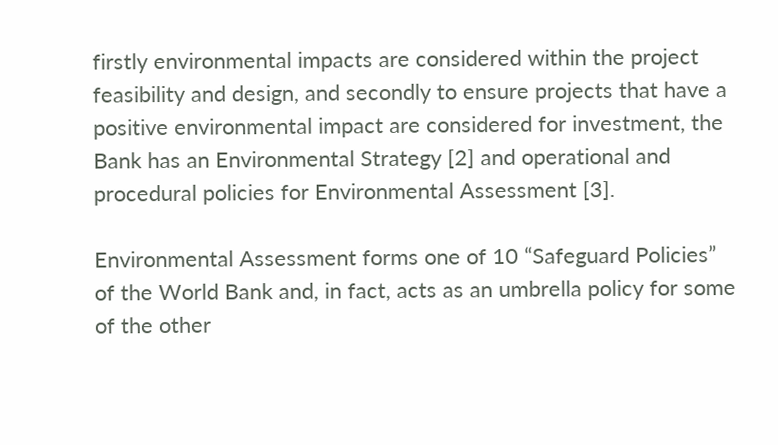firstly environmental impacts are considered within the project feasibility and design, and secondly to ensure projects that have a positive environmental impact are considered for investment, the Bank has an Environmental Strategy [2] and operational and procedural policies for Environmental Assessment [3].

Environmental Assessment forms one of 10 “Safeguard Policies” of the World Bank and, in fact, acts as an umbrella policy for some of the other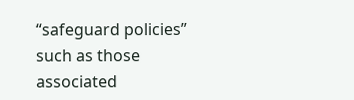“safeguard policies” such as those associated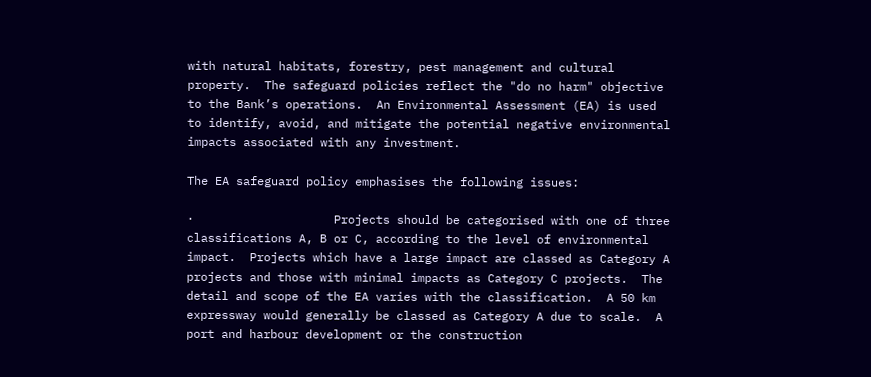with natural habitats, forestry, pest management and cultural property.  The safeguard policies reflect the "do no harm" objective to the Bank’s operations.  An Environmental Assessment (EA) is used to identify, avoid, and mitigate the potential negative environmental impacts associated with any investment.

The EA safeguard policy emphasises the following issues:

·                    Projects should be categorised with one of three classifications A, B or C, according to the level of environmental impact.  Projects which have a large impact are classed as Category A projects and those with minimal impacts as Category C projects.  The detail and scope of the EA varies with the classification.  A 50 km expressway would generally be classed as Category A due to scale.  A port and harbour development or the construction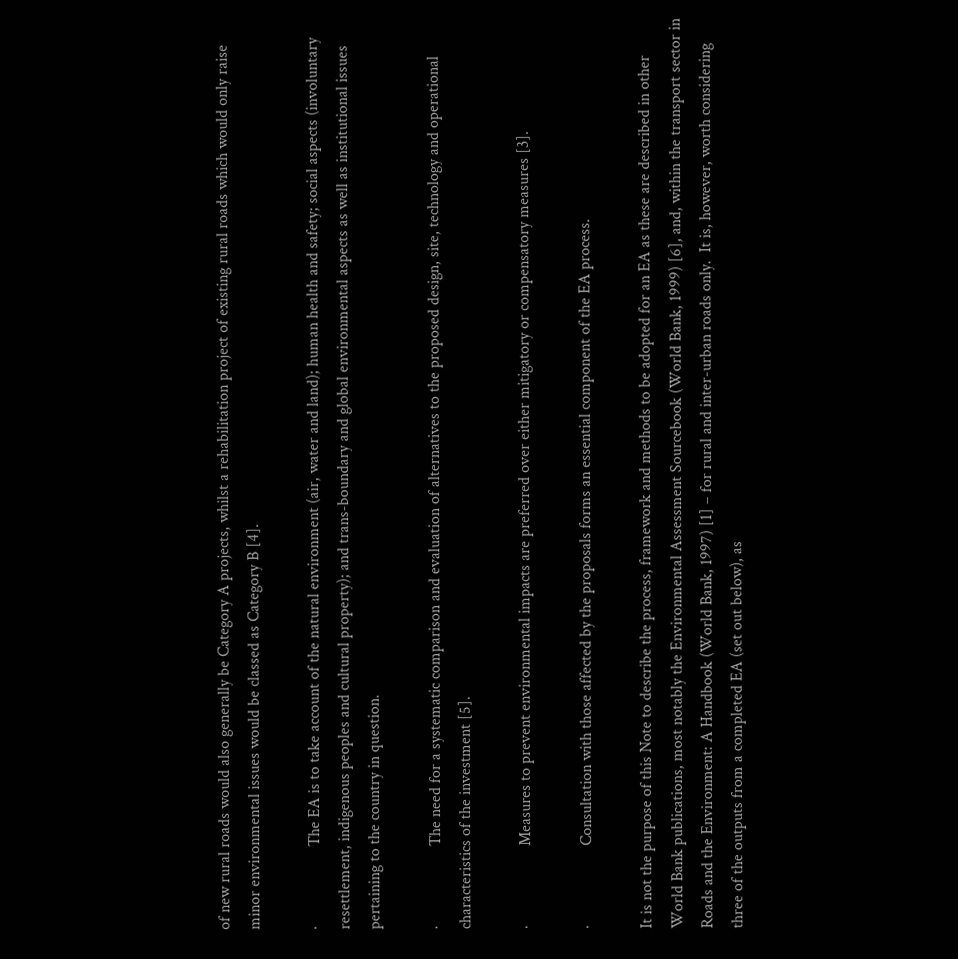of new rural roads would also generally be Category A projects, whilst a rehabilitation project of existing rural roads which would only raise minor environmental issues would be classed as Category B [4].

·                    The EA is to take account of the natural environment (air, water and land); human health and safety; social aspects (involuntary resettlement, indigenous peoples and cultural property); and trans-boundary and global environmental aspects as well as institutional issues pertaining to the country in question.

·                    The need for a systematic comparison and evaluation of alternatives to the proposed design, site, technology and operational characteristics of the investment [5].

·                    Measures to prevent environmental impacts are preferred over either mitigatory or compensatory measures [3].

·                    Consultation with those affected by the proposals forms an essential component of the EA process.

It is not the purpose of this Note to describe the process, framework and methods to be adopted for an EA as these are described in other World Bank publications, most notably the Environmental Assessment Sourcebook (World Bank, 1999) [6], and, within the transport sector in Roads and the Environment: A Handbook (World Bank, 1997) [1] – for rural and inter-urban roads only.  It is, however, worth considering three of the outputs from a completed EA (set out below), as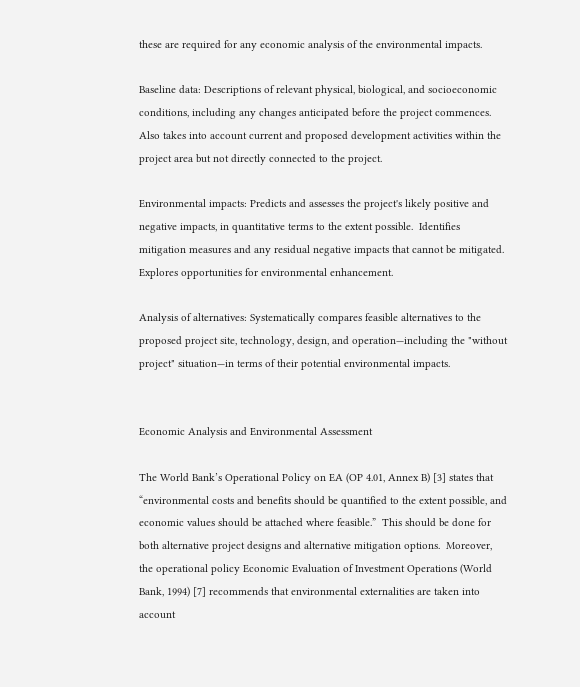these are required for any economic analysis of the environmental impacts.

Baseline data: Descriptions of relevant physical, biological, and socioeconomic conditions, including any changes anticipated before the project commences.  Also takes into account current and proposed development activities within the project area but not directly connected to the project.

Environmental impacts: Predicts and assesses the project's likely positive and negative impacts, in quantitative terms to the extent possible.  Identifies mitigation measures and any residual negative impacts that cannot be mitigated.  Explores opportunities for environmental enhancement.

Analysis of alternatives: Systematically compares feasible alternatives to the proposed project site, technology, design, and operation—including the "without project" situation—in terms of their potential environmental impacts.


Economic Analysis and Environmental Assessment

The World Bank’s Operational Policy on EA (OP 4.01, Annex B) [3] states that “environmental costs and benefits should be quantified to the extent possible, and economic values should be attached where feasible.”  This should be done for both alternative project designs and alternative mitigation options.  Moreover, the operational policy Economic Evaluation of Investment Operations (World Bank, 1994) [7] recommends that environmental externalities are taken into account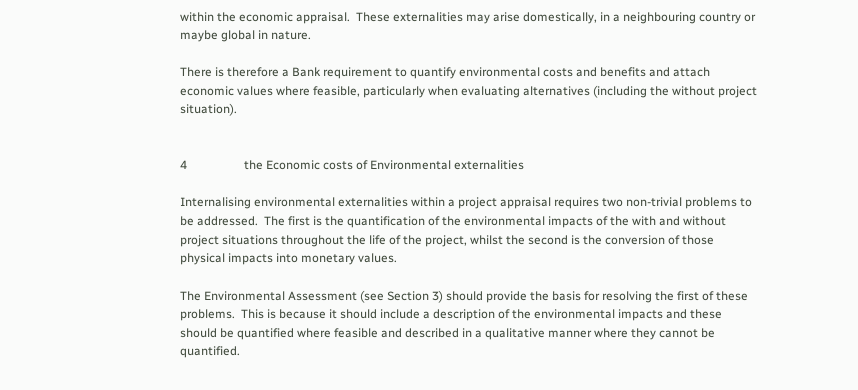within the economic appraisal.  These externalities may arise domestically, in a neighbouring country or maybe global in nature.

There is therefore a Bank requirement to quantify environmental costs and benefits and attach economic values where feasible, particularly when evaluating alternatives (including the without project situation).


4                   the Economic costs of Environmental externalities

Internalising environmental externalities within a project appraisal requires two non-trivial problems to be addressed.  The first is the quantification of the environmental impacts of the with and without project situations throughout the life of the project, whilst the second is the conversion of those physical impacts into monetary values.

The Environmental Assessment (see Section 3) should provide the basis for resolving the first of these problems.  This is because it should include a description of the environmental impacts and these should be quantified where feasible and described in a qualitative manner where they cannot be quantified.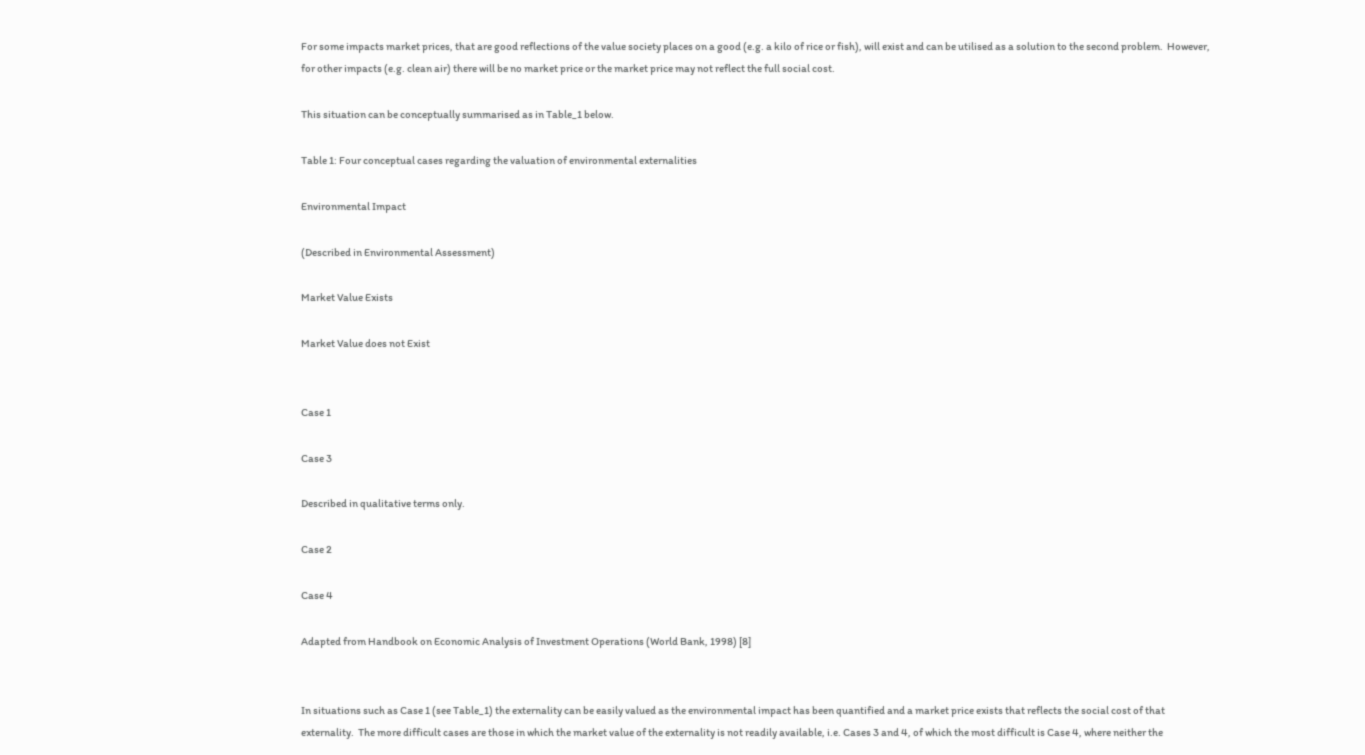For some impacts market prices, that are good reflections of the value society places on a good (e.g. a kilo of rice or fish), will exist and can be utilised as a solution to the second problem.  However, for other impacts (e.g. clean air) there will be no market price or the market price may not reflect the full social cost.

This situation can be conceptually summarised as in Table_1 below.

Table 1: Four conceptual cases regarding the valuation of environmental externalities

Environmental Impact

(Described in Environmental Assessment)

Market Value Exists

Market Value does not Exist


Case 1

Case 3

Described in qualitative terms only.

Case 2

Case 4

Adapted from Handbook on Economic Analysis of Investment Operations (World Bank, 1998) [8]


In situations such as Case 1 (see Table_1) the externality can be easily valued as the environmental impact has been quantified and a market price exists that reflects the social cost of that externality.  The more difficult cases are those in which the market value of the externality is not readily available, i.e. Cases 3 and 4, of which the most difficult is Case 4, where neither the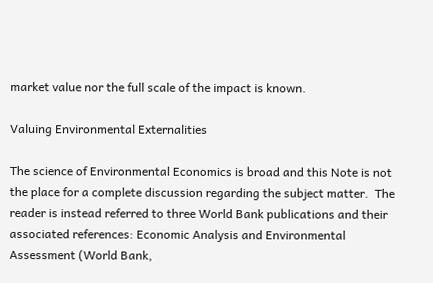market value nor the full scale of the impact is known.

Valuing Environmental Externalities

The science of Environmental Economics is broad and this Note is not the place for a complete discussion regarding the subject matter.  The reader is instead referred to three World Bank publications and their associated references: Economic Analysis and Environmental Assessment (World Bank,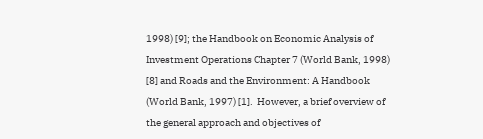1998) [9]; the Handbook on Economic Analysis of Investment Operations Chapter 7 (World Bank, 1998) [8] and Roads and the Environment: A Handbook (World Bank, 1997) [1].  However, a brief overview of the general approach and objectives of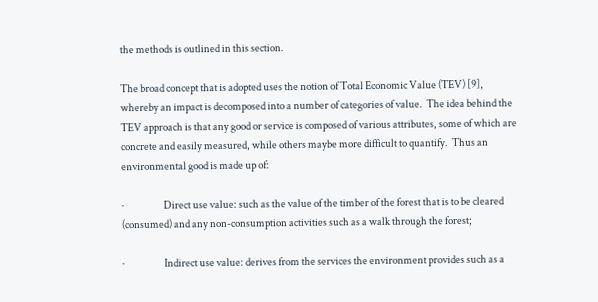the methods is outlined in this section.

The broad concept that is adopted uses the notion of Total Economic Value (TEV) [9], whereby an impact is decomposed into a number of categories of value.  The idea behind the TEV approach is that any good or service is composed of various attributes, some of which are concrete and easily measured, while others maybe more difficult to quantify.  Thus an environmental good is made up of:

·                    Direct use value: such as the value of the timber of the forest that is to be cleared (consumed) and any non-consumption activities such as a walk through the forest;

·                    Indirect use value: derives from the services the environment provides such as a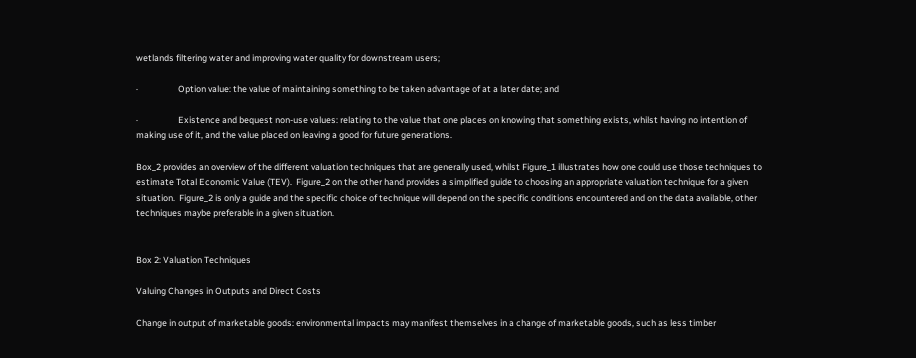wetlands filtering water and improving water quality for downstream users;

·                    Option value: the value of maintaining something to be taken advantage of at a later date; and

·                    Existence and bequest non-use values: relating to the value that one places on knowing that something exists, whilst having no intention of making use of it, and the value placed on leaving a good for future generations.

Box_2 provides an overview of the different valuation techniques that are generally used, whilst Figure_1 illustrates how one could use those techniques to estimate Total Economic Value (TEV).  Figure_2 on the other hand provides a simplified guide to choosing an appropriate valuation technique for a given situation.  Figure_2 is only a guide and the specific choice of technique will depend on the specific conditions encountered and on the data available, other techniques maybe preferable in a given situation.


Box 2: Valuation Techniques

Valuing Changes in Outputs and Direct Costs

Change in output of marketable goods: environmental impacts may manifest themselves in a change of marketable goods, such as less timber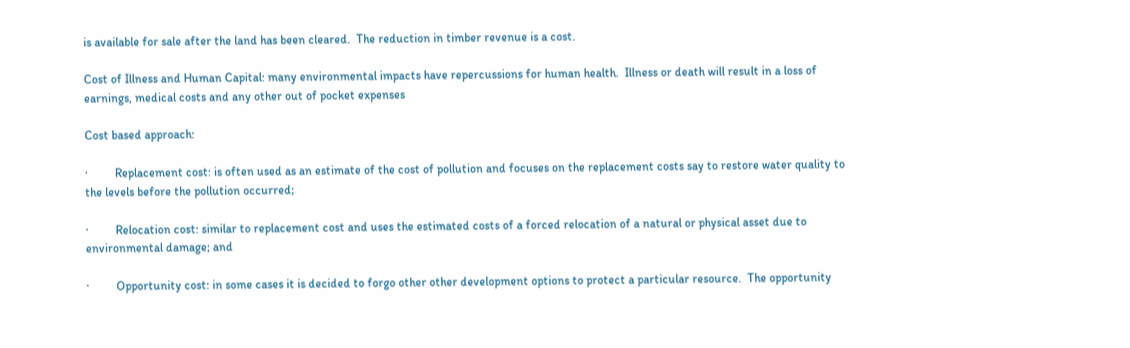is available for sale after the land has been cleared.  The reduction in timber revenue is a cost.

Cost of Illness and Human Capital: many environmental impacts have repercussions for human health.  Illness or death will result in a loss of earnings, medical costs and any other out of pocket expenses

Cost based approach:

·         Replacement cost: is often used as an estimate of the cost of pollution and focuses on the replacement costs say to restore water quality to the levels before the pollution occurred;

·         Relocation cost: similar to replacement cost and uses the estimated costs of a forced relocation of a natural or physical asset due to environmental damage; and

·         Opportunity cost: in some cases it is decided to forgo other other development options to protect a particular resource.  The opportunity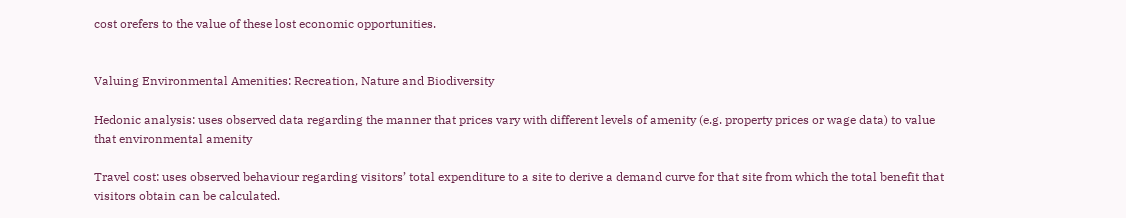cost orefers to the value of these lost economic opportunities.


Valuing Environmental Amenities: Recreation, Nature and Biodiversity

Hedonic analysis: uses observed data regarding the manner that prices vary with different levels of amenity (e.g. property prices or wage data) to value that environmental amenity

Travel cost: uses observed behaviour regarding visitors’ total expenditure to a site to derive a demand curve for that site from which the total benefit that visitors obtain can be calculated.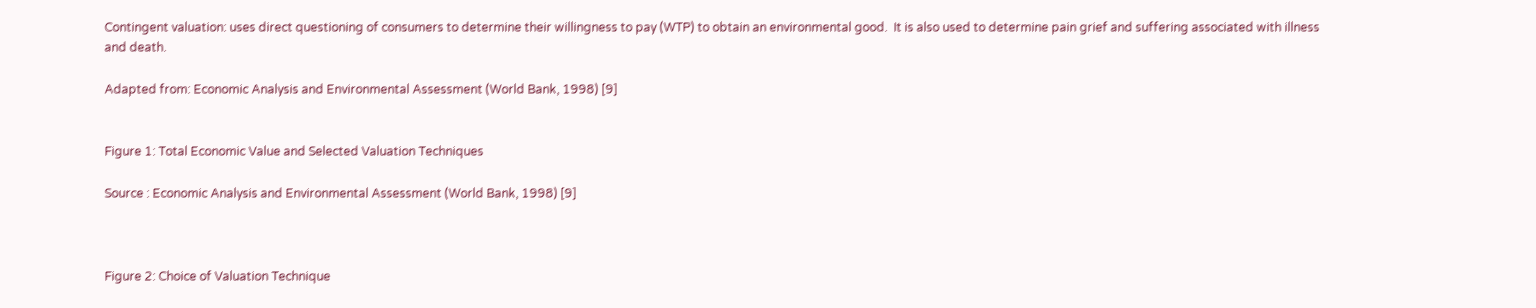Contingent valuation: uses direct questioning of consumers to determine their willingness to pay (WTP) to obtain an environmental good.  It is also used to determine pain grief and suffering associated with illness and death.

Adapted from: Economic Analysis and Environmental Assessment (World Bank, 1998) [9]


Figure 1: Total Economic Value and Selected Valuation Techniques

Source : Economic Analysis and Environmental Assessment (World Bank, 1998) [9]



Figure 2: Choice of Valuation Technique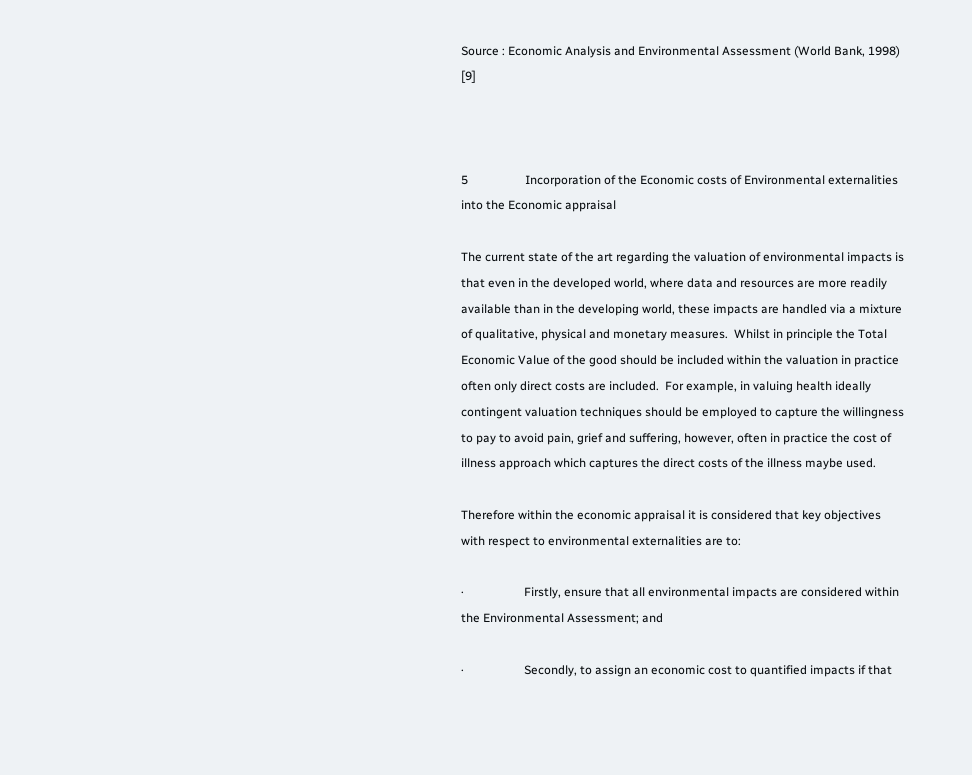Source : Economic Analysis and Environmental Assessment (World Bank, 1998) [9]



5                   Incorporation of the Economic costs of Environmental externalities into the Economic appraisal

The current state of the art regarding the valuation of environmental impacts is that even in the developed world, where data and resources are more readily available than in the developing world, these impacts are handled via a mixture of qualitative, physical and monetary measures.  Whilst in principle the Total Economic Value of the good should be included within the valuation in practice often only direct costs are included.  For example, in valuing health ideally contingent valuation techniques should be employed to capture the willingness to pay to avoid pain, grief and suffering, however, often in practice the cost of illness approach which captures the direct costs of the illness maybe used.

Therefore within the economic appraisal it is considered that key objectives with respect to environmental externalities are to:

·                    Firstly, ensure that all environmental impacts are considered within the Environmental Assessment; and

·                    Secondly, to assign an economic cost to quantified impacts if that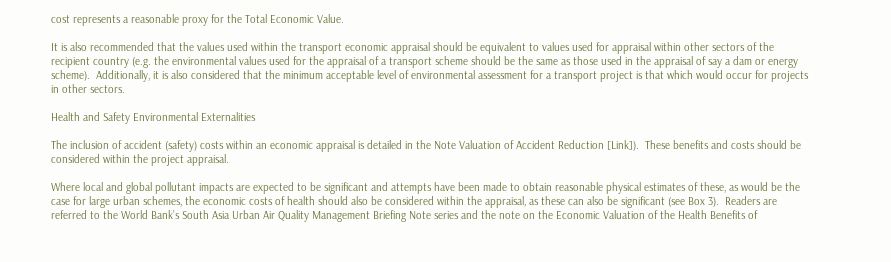cost represents a reasonable proxy for the Total Economic Value.

It is also recommended that the values used within the transport economic appraisal should be equivalent to values used for appraisal within other sectors of the recipient country (e.g. the environmental values used for the appraisal of a transport scheme should be the same as those used in the appraisal of say a dam or energy scheme).  Additionally, it is also considered that the minimum acceptable level of environmental assessment for a transport project is that which would occur for projects in other sectors.

Health and Safety Environmental Externalities

The inclusion of accident (safety) costs within an economic appraisal is detailed in the Note Valuation of Accident Reduction [Link]).  These benefits and costs should be considered within the project appraisal.

Where local and global pollutant impacts are expected to be significant and attempts have been made to obtain reasonable physical estimates of these, as would be the case for large urban schemes, the economic costs of health should also be considered within the appraisal, as these can also be significant (see Box 3).  Readers are referred to the World Bank’s South Asia Urban Air Quality Management Briefing Note series and the note on the Economic Valuation of the Health Benefits of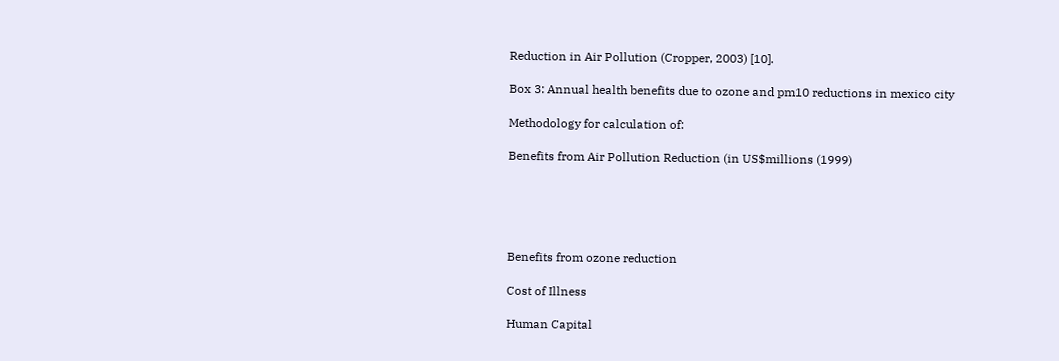Reduction in Air Pollution (Cropper, 2003) [10].

Box 3: Annual health benefits due to ozone and pm10 reductions in mexico city

Methodology for calculation of:

Benefits from Air Pollution Reduction (in US$millions (1999)





Benefits from ozone reduction

Cost of Illness

Human Capital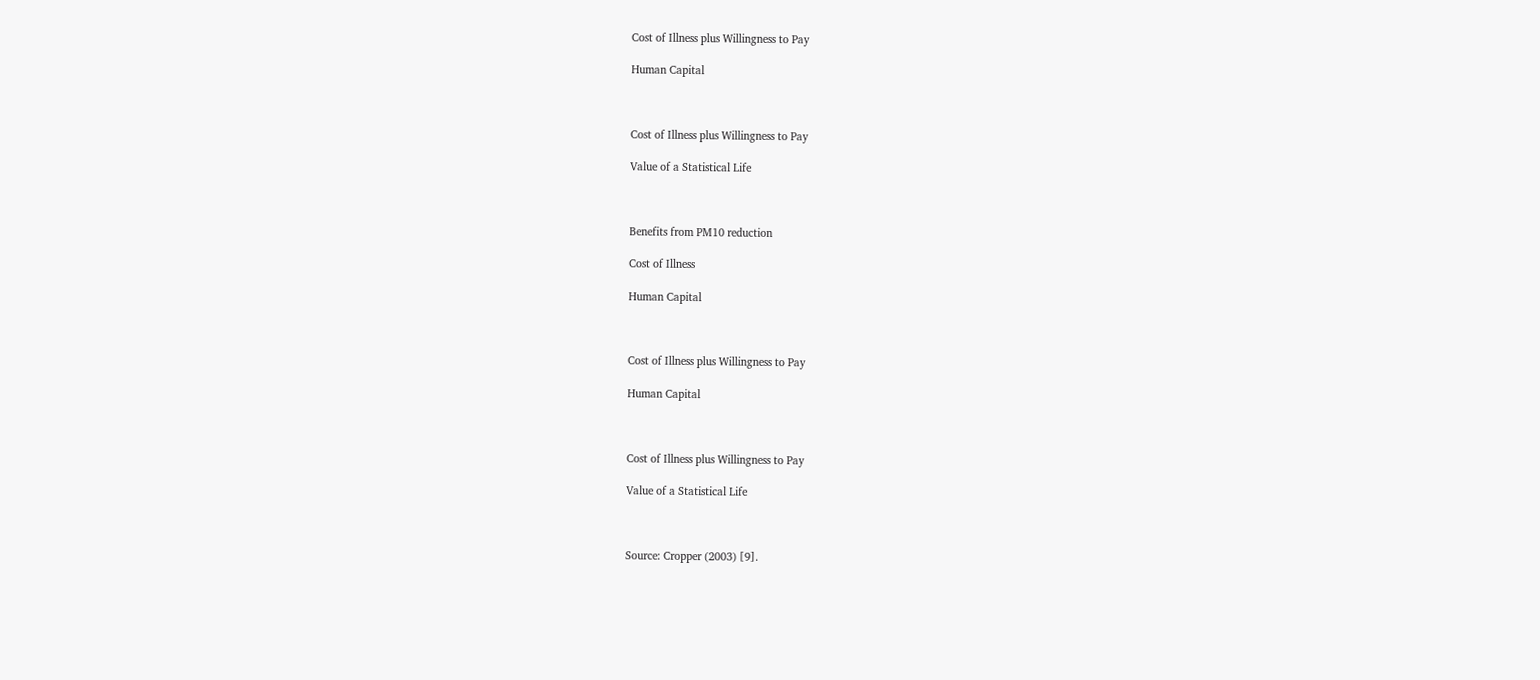Cost of Illness plus Willingness to Pay

Human Capital



Cost of Illness plus Willingness to Pay

Value of a Statistical Life



Benefits from PM10 reduction

Cost of Illness

Human Capital



Cost of Illness plus Willingness to Pay

Human Capital



Cost of Illness plus Willingness to Pay

Value of a Statistical Life



Source: Cropper (2003) [9].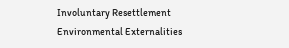Involuntary Resettlement Environmental Externalities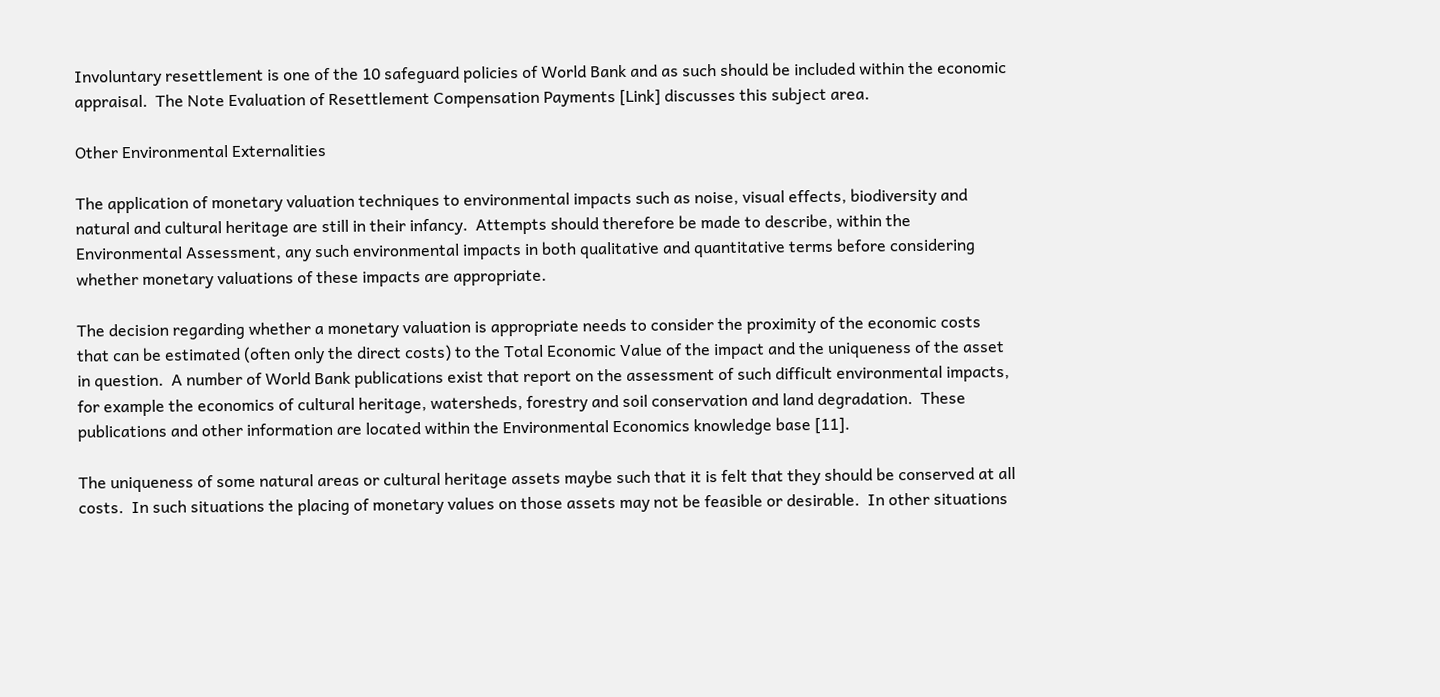Involuntary resettlement is one of the 10 safeguard policies of World Bank and as such should be included within the economic appraisal.  The Note Evaluation of Resettlement Compensation Payments [Link] discusses this subject area.

Other Environmental Externalities

The application of monetary valuation techniques to environmental impacts such as noise, visual effects, biodiversity and natural and cultural heritage are still in their infancy.  Attempts should therefore be made to describe, within the Environmental Assessment, any such environmental impacts in both qualitative and quantitative terms before considering whether monetary valuations of these impacts are appropriate.

The decision regarding whether a monetary valuation is appropriate needs to consider the proximity of the economic costs that can be estimated (often only the direct costs) to the Total Economic Value of the impact and the uniqueness of the asset in question.  A number of World Bank publications exist that report on the assessment of such difficult environmental impacts, for example the economics of cultural heritage, watersheds, forestry and soil conservation and land degradation.  These publications and other information are located within the Environmental Economics knowledge base [11].

The uniqueness of some natural areas or cultural heritage assets maybe such that it is felt that they should be conserved at all costs.  In such situations the placing of monetary values on those assets may not be feasible or desirable.  In other situations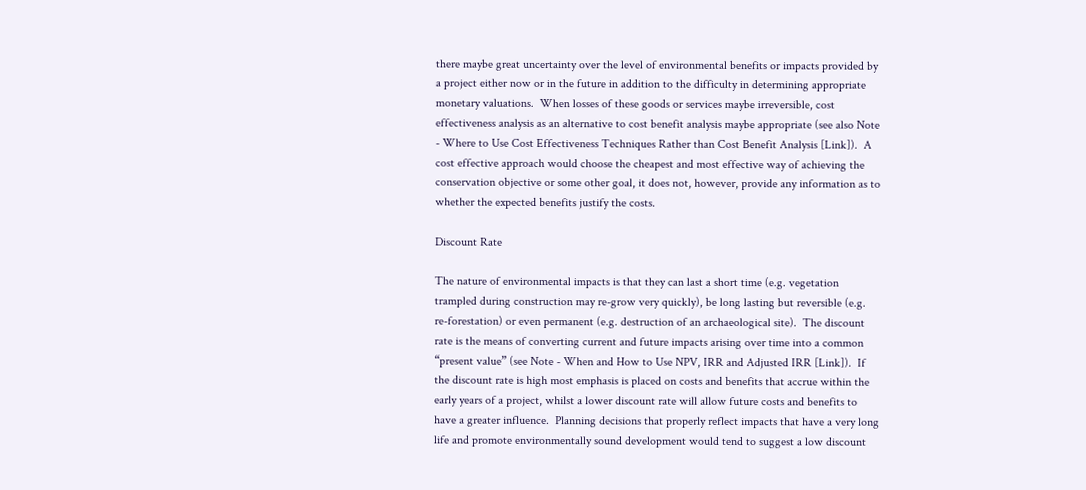there maybe great uncertainty over the level of environmental benefits or impacts provided by a project either now or in the future in addition to the difficulty in determining appropriate monetary valuations.  When losses of these goods or services maybe irreversible, cost effectiveness analysis as an alternative to cost benefit analysis maybe appropriate (see also Note - Where to Use Cost Effectiveness Techniques Rather than Cost Benefit Analysis [Link]).  A cost effective approach would choose the cheapest and most effective way of achieving the conservation objective or some other goal, it does not, however, provide any information as to whether the expected benefits justify the costs.

Discount Rate

The nature of environmental impacts is that they can last a short time (e.g. vegetation trampled during construction may re-grow very quickly), be long lasting but reversible (e.g. re-forestation) or even permanent (e.g. destruction of an archaeological site).  The discount rate is the means of converting current and future impacts arising over time into a common “present value” (see Note - When and How to Use NPV, IRR and Adjusted IRR [Link]).  If the discount rate is high most emphasis is placed on costs and benefits that accrue within the early years of a project, whilst a lower discount rate will allow future costs and benefits to have a greater influence.  Planning decisions that properly reflect impacts that have a very long life and promote environmentally sound development would tend to suggest a low discount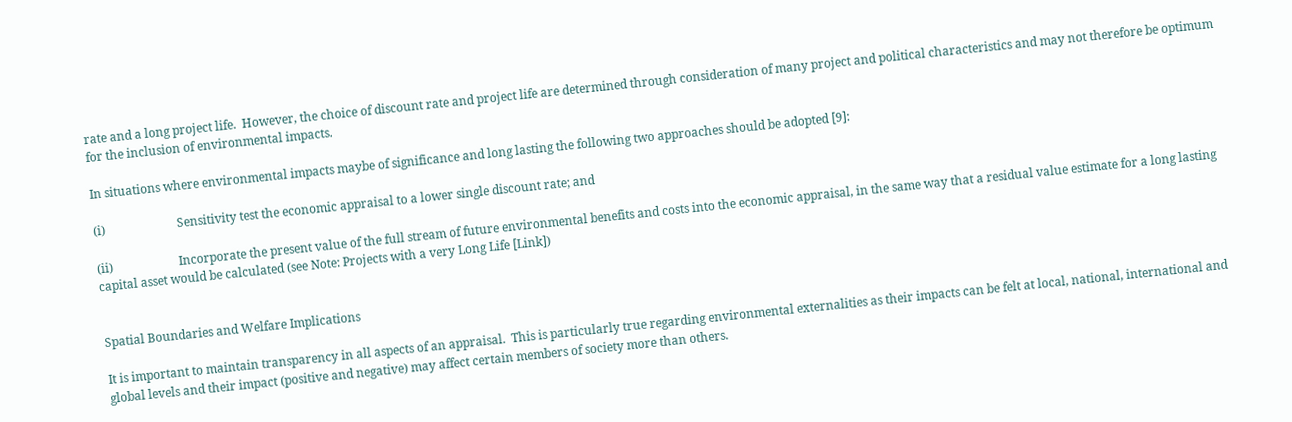rate and a long project life.  However, the choice of discount rate and project life are determined through consideration of many project and political characteristics and may not therefore be optimum for the inclusion of environmental impacts.

In situations where environmental impacts maybe of significance and long lasting the following two approaches should be adopted [9]:

(i)                        Sensitivity test the economic appraisal to a lower single discount rate; and

(ii)                      Incorporate the present value of the full stream of future environmental benefits and costs into the economic appraisal, in the same way that a residual value estimate for a long lasting capital asset would be calculated (see Note: Projects with a very Long Life [Link])


Spatial Boundaries and Welfare Implications

It is important to maintain transparency in all aspects of an appraisal.  This is particularly true regarding environmental externalities as their impacts can be felt at local, national, international and global levels and their impact (positive and negative) may affect certain members of society more than others.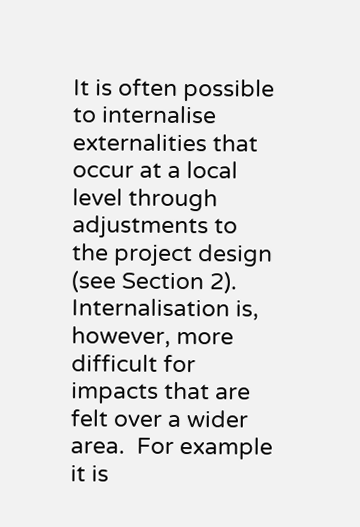It is often possible to internalise externalities that occur at a local level through adjustments to the project design (see Section 2).  Internalisation is, however, more difficult for impacts that are felt over a wider area.  For example it is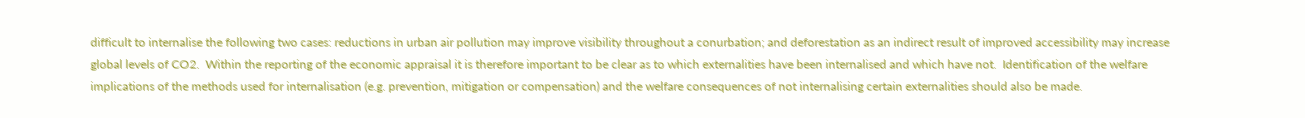difficult to internalise the following two cases: reductions in urban air pollution may improve visibility throughout a conurbation; and deforestation as an indirect result of improved accessibility may increase global levels of CO2.  Within the reporting of the economic appraisal it is therefore important to be clear as to which externalities have been internalised and which have not.  Identification of the welfare implications of the methods used for internalisation (e.g. prevention, mitigation or compensation) and the welfare consequences of not internalising certain externalities should also be made.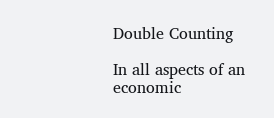Double Counting

In all aspects of an economic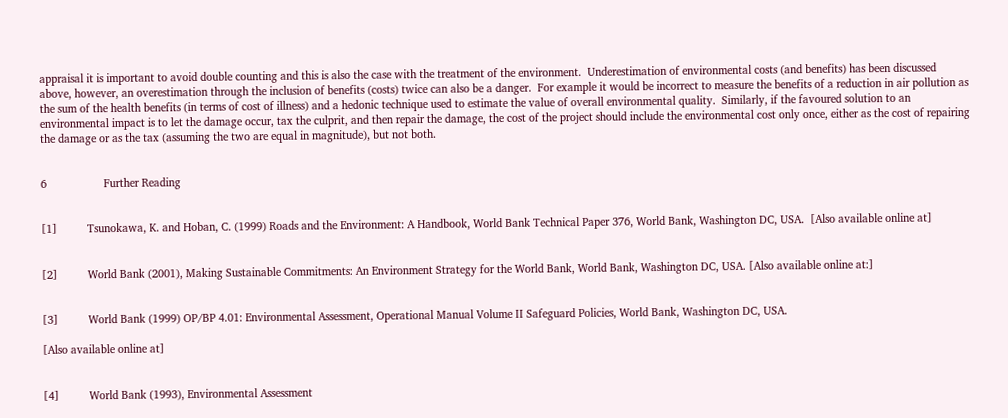appraisal it is important to avoid double counting and this is also the case with the treatment of the environment.  Underestimation of environmental costs (and benefits) has been discussed above, however, an overestimation through the inclusion of benefits (costs) twice can also be a danger.  For example it would be incorrect to measure the benefits of a reduction in air pollution as the sum of the health benefits (in terms of cost of illness) and a hedonic technique used to estimate the value of overall environmental quality.  Similarly, if the favoured solution to an environmental impact is to let the damage occur, tax the culprit, and then repair the damage, the cost of the project should include the environmental cost only once, either as the cost of repairing the damage or as the tax (assuming the two are equal in magnitude), but not both.


6                   Further Reading


[1]          Tsunokawa, K. and Hoban, C. (1999) Roads and the Environment: A Handbook, World Bank Technical Paper 376, World Bank, Washington DC, USA.  [Also available online at]


[2]          World Bank (2001), Making Sustainable Commitments: An Environment Strategy for the World Bank, World Bank, Washington DC, USA. [Also available online at:]


[3]          World Bank (1999) OP/BP 4.01: Environmental Assessment, Operational Manual Volume II Safeguard Policies, World Bank, Washington DC, USA.

[Also available online at]


[4]          World Bank (1993), Environmental Assessment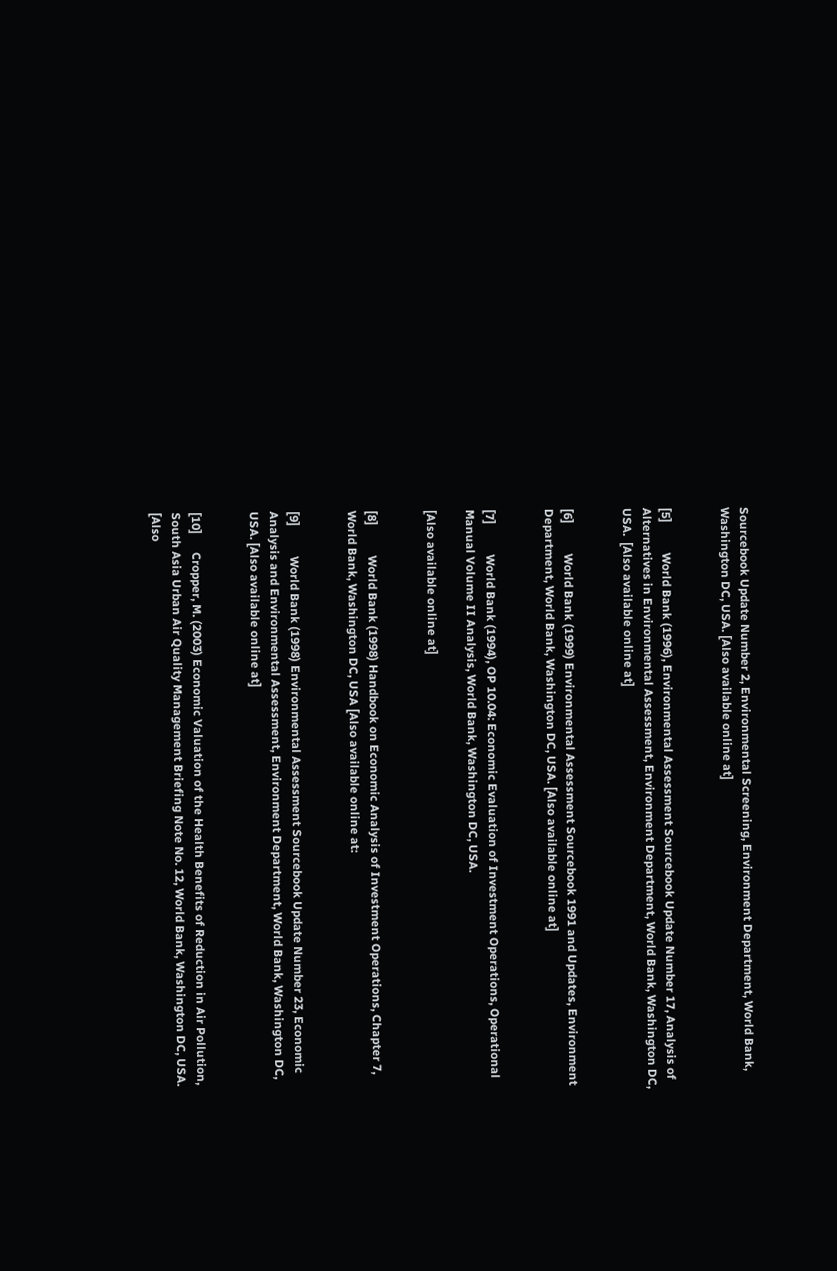Sourcebook Update Number 2, Environmental Screening, Environment Department, World Bank, Washington DC, USA. [Also available online at]


[5]          World Bank (1996), Environmental Assessment Sourcebook Update Number 17, Analysis of Alternatives in Environmental Assessment, Environment Department, World Bank, Washington DC, USA.  [Also available online at]


[6]          World Bank (1999) Environmental Assessment Sourcebook 1991 and Updates, Environment Department, World Bank, Washington DC, USA. [Also available online at]


[7]          World Bank (1994), OP 10.04: Economic Evaluation of Investment Operations, Operational Manual Volume II Analysis, World Bank, Washington DC, USA.

[Also available online at]


[8]          World Bank (1998) Handbook on Economic Analysis of Investment Operations, Chapter 7, World Bank, Washington DC, USA [Also available online at:


[9]          World Bank (1998) Environmental Assessment Sourcebook Update Number 23, Economic Analysis and Environmental Assessment, Environment Department, World Bank, Washington DC, USA. [Also available online at]


[10]      Cropper, M. (2003) Economic Valuation of the Health Benefits of Reduction in Air Pollution, South Asia Urban Air Quality Management Briefing Note No. 12, World Bank, Washington DC, USA.  [Also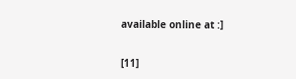available online at :]


[11]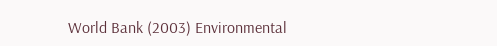World Bank (2003) Environmental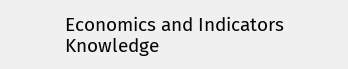Economics and Indicators Knowledge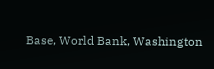Base, World Bank, Washington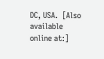DC, USA.  [Also available online at:]